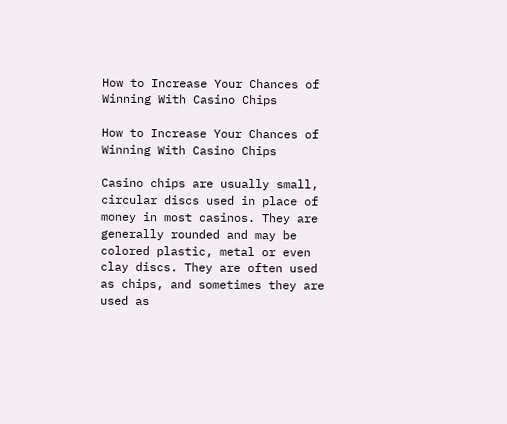How to Increase Your Chances of Winning With Casino Chips

How to Increase Your Chances of Winning With Casino Chips

Casino chips are usually small, circular discs used in place of money in most casinos. They are generally rounded and may be colored plastic, metal or even clay discs. They are often used as chips, and sometimes they are used as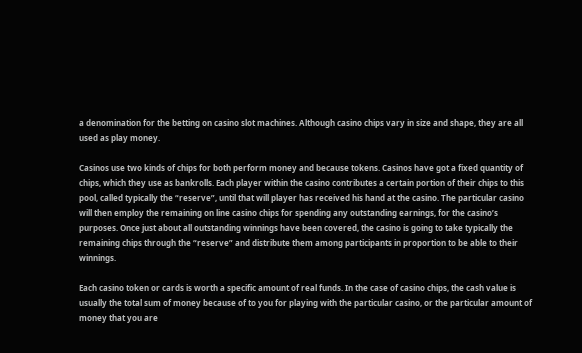a denomination for the betting on casino slot machines. Although casino chips vary in size and shape, they are all used as play money.

Casinos use two kinds of chips for both perform money and because tokens. Casinos have got a fixed quantity of chips, which they use as bankrolls. Each player within the casino contributes a certain portion of their chips to this pool, called typically the “reserve”, until that will player has received his hand at the casino. The particular casino will then employ the remaining on line casino chips for spending any outstanding earnings, for the casino’s purposes. Once just about all outstanding winnings have been covered, the casino is going to take typically the remaining chips through the “reserve” and distribute them among participants in proportion to be able to their winnings.

Each casino token or cards is worth a specific amount of real funds. In the case of casino chips, the cash value is usually the total sum of money because of to you for playing with the particular casino, or the particular amount of money that you are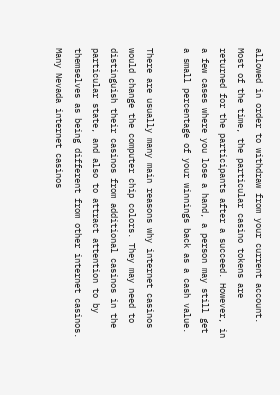allowed in order to withdraw from your current account. Most of the time, the particular casino tokens are returned for the participants after a succeed. However, in a few cases where you lose a hand, a person may still get a small percentage of your winnings back as a cash value.

There are usually many main reasons why internet casinos would change the computer chip colors. They may need to distinguish their casinos from additional casinos in the particular state, and also to attract attention to by themselves as being different from other internet casinos. Many Nevada internet casinos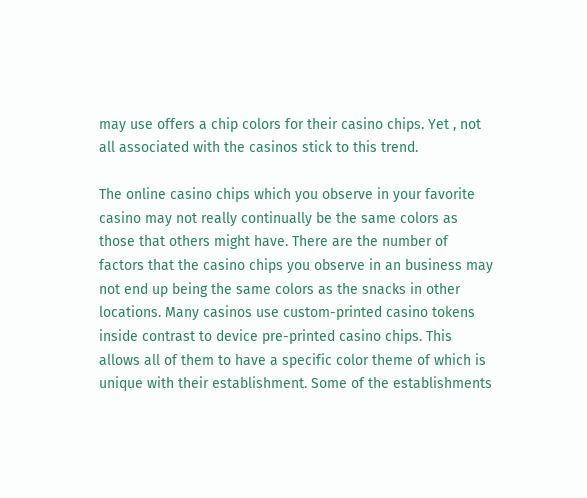may use offers a chip colors for their casino chips. Yet , not all associated with the casinos stick to this trend.

The online casino chips which you observe in your favorite casino may not really continually be the same colors as those that others might have. There are the number of factors that the casino chips you observe in an business may not end up being the same colors as the snacks in other locations. Many casinos use custom-printed casino tokens inside contrast to device pre-printed casino chips. This allows all of them to have a specific color theme of which is unique with their establishment. Some of the establishments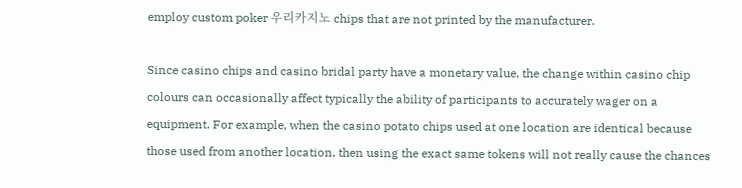employ custom poker 우리카지노 chips that are not printed by the manufacturer.

Since casino chips and casino bridal party have a monetary value, the change within casino chip colours can occasionally affect typically the ability of participants to accurately wager on a equipment. For example, when the casino potato chips used at one location are identical because those used from another location, then using the exact same tokens will not really cause the chances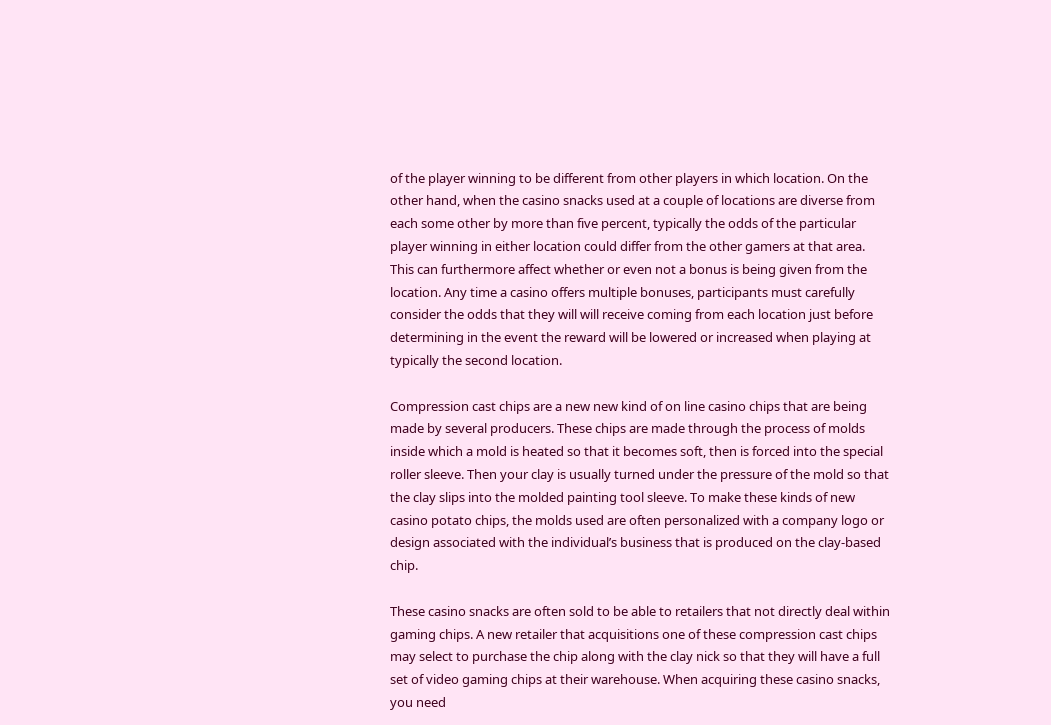of the player winning to be different from other players in which location. On the other hand, when the casino snacks used at a couple of locations are diverse from each some other by more than five percent, typically the odds of the particular player winning in either location could differ from the other gamers at that area. This can furthermore affect whether or even not a bonus is being given from the location. Any time a casino offers multiple bonuses, participants must carefully consider the odds that they will will receive coming from each location just before determining in the event the reward will be lowered or increased when playing at typically the second location.

Compression cast chips are a new new kind of on line casino chips that are being made by several producers. These chips are made through the process of molds inside which a mold is heated so that it becomes soft, then is forced into the special roller sleeve. Then your clay is usually turned under the pressure of the mold so that the clay slips into the molded painting tool sleeve. To make these kinds of new casino potato chips, the molds used are often personalized with a company logo or design associated with the individual’s business that is produced on the clay-based chip.

These casino snacks are often sold to be able to retailers that not directly deal within gaming chips. A new retailer that acquisitions one of these compression cast chips may select to purchase the chip along with the clay nick so that they will have a full set of video gaming chips at their warehouse. When acquiring these casino snacks, you need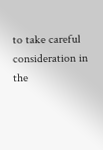to take careful consideration in the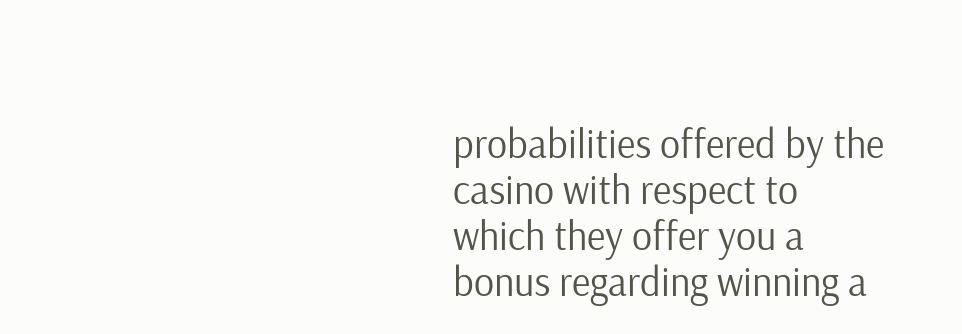probabilities offered by the casino with respect to which they offer you a bonus regarding winning a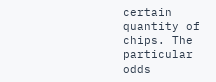certain quantity of chips. The particular odds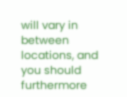will vary in between locations, and you should furthermore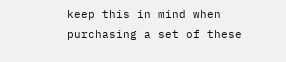keep this in mind when purchasing a set of these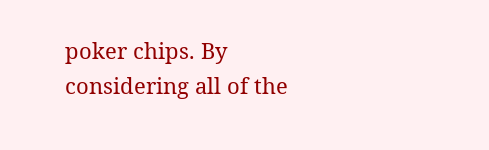poker chips. By considering all of the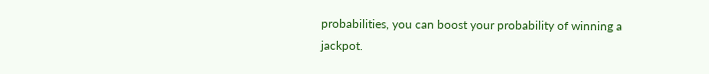probabilities, you can boost your probability of winning a jackpot.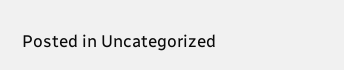Posted in Uncategorized